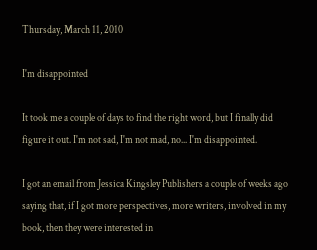Thursday, March 11, 2010

I'm disappointed

It took me a couple of days to find the right word, but I finally did figure it out. I'm not sad, I'm not mad, no... I'm disappointed.

I got an email from Jessica Kingsley Publishers a couple of weeks ago saying that, if I got more perspectives, more writers, involved in my book, then they were interested in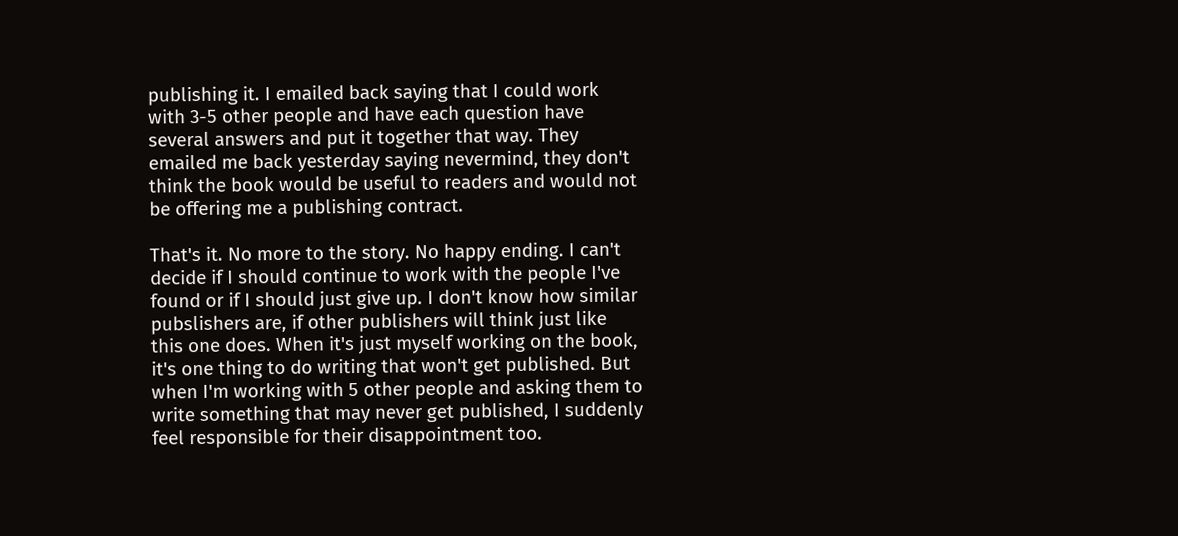publishing it. I emailed back saying that I could work with 3-5 other people and have each question have several answers and put it together that way. They emailed me back yesterday saying nevermind, they don't think the book would be useful to readers and would not be offering me a publishing contract.

That's it. No more to the story. No happy ending. I can't decide if I should continue to work with the people I've found or if I should just give up. I don't know how similar pubslishers are, if other publishers will think just like this one does. When it's just myself working on the book, it's one thing to do writing that won't get published. But when I'm working with 5 other people and asking them to write something that may never get published, I suddenly feel responsible for their disappointment too.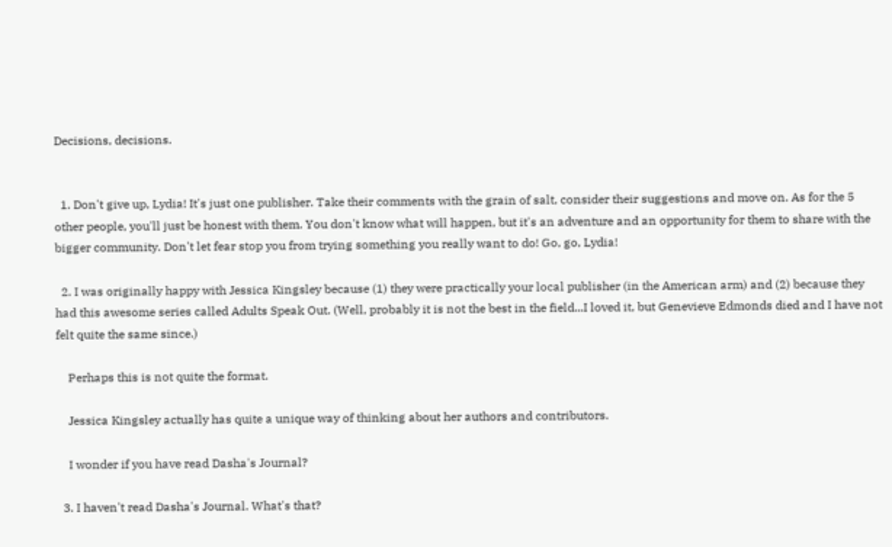Decisions, decisions.


  1. Don't give up, Lydia! It's just one publisher. Take their comments with the grain of salt, consider their suggestions and move on. As for the 5 other people, you'll just be honest with them. You don't know what will happen, but it's an adventure and an opportunity for them to share with the bigger community. Don't let fear stop you from trying something you really want to do! Go, go, Lydia!

  2. I was originally happy with Jessica Kingsley because (1) they were practically your local publisher (in the American arm) and (2) because they had this awesome series called Adults Speak Out. (Well, probably it is not the best in the field...I loved it, but Genevieve Edmonds died and I have not felt quite the same since.)

    Perhaps this is not quite the format.

    Jessica Kingsley actually has quite a unique way of thinking about her authors and contributors.

    I wonder if you have read Dasha's Journal?

  3. I haven't read Dasha's Journal. What's that?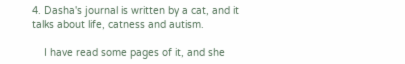4. Dasha's journal is written by a cat, and it talks about life, catness and autism.

    I have read some pages of it, and she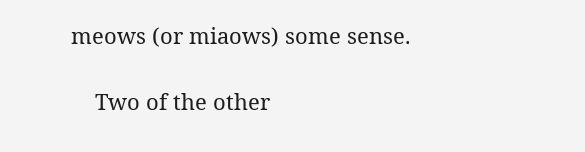meows (or miaows) some sense.

    Two of the other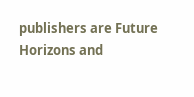publishers are Future Horizons and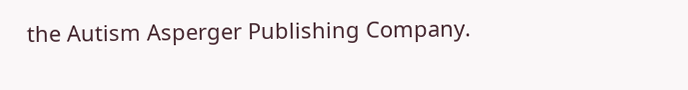the Autism Asperger Publishing Company.